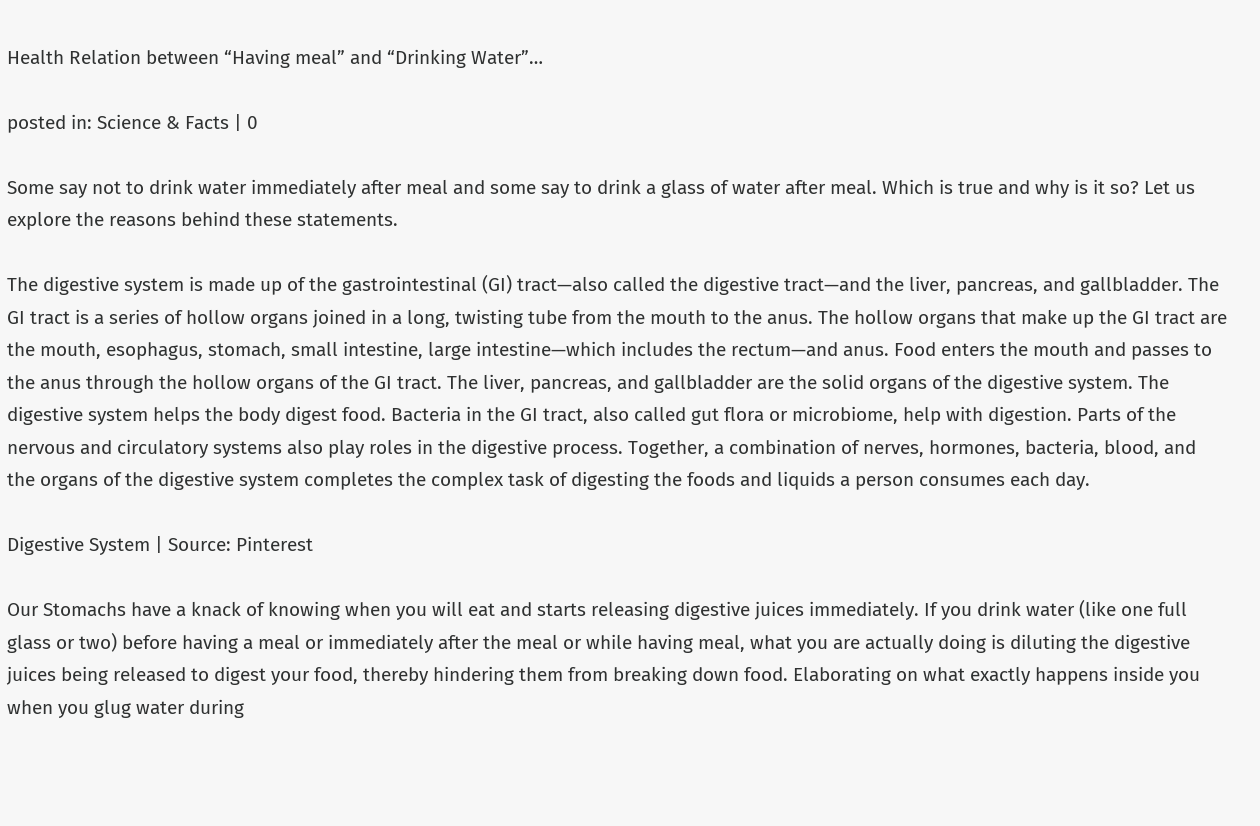Health Relation between “Having meal” and “Drinking Water”…

posted in: Science & Facts | 0

Some say not to drink water immediately after meal and some say to drink a glass of water after meal. Which is true and why is it so? Let us explore the reasons behind these statements.

The digestive system is made up of the gastrointestinal (GI) tract—also called the digestive tract—and the liver, pancreas, and gallbladder. The GI tract is a series of hollow organs joined in a long, twisting tube from the mouth to the anus. The hollow organs that make up the GI tract are the mouth, esophagus, stomach, small intestine, large intestine—which includes the rectum—and anus. Food enters the mouth and passes to the anus through the hollow organs of the GI tract. The liver, pancreas, and gallbladder are the solid organs of the digestive system. The digestive system helps the body digest food. Bacteria in the GI tract, also called gut flora or microbiome, help with digestion. Parts of the nervous and circulatory systems also play roles in the digestive process. Together, a combination of nerves, hormones, bacteria, blood, and the organs of the digestive system completes the complex task of digesting the foods and liquids a person consumes each day.

Digestive System | Source: Pinterest

Our Stomachs have a knack of knowing when you will eat and starts releasing digestive juices immediately. If you drink water (like one full glass or two) before having a meal or immediately after the meal or while having meal, what you are actually doing is diluting the digestive juices being released to digest your food, thereby hindering them from breaking down food. Elaborating on what exactly happens inside you when you glug water during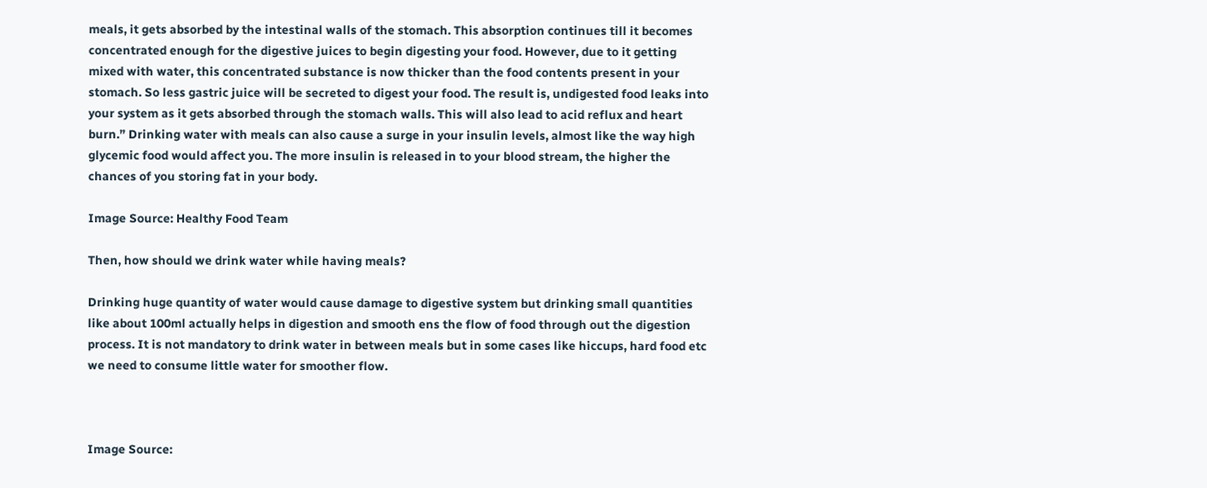meals, it gets absorbed by the intestinal walls of the stomach. This absorption continues till it becomes concentrated enough for the digestive juices to begin digesting your food. However, due to it getting mixed with water, this concentrated substance is now thicker than the food contents present in your stomach. So less gastric juice will be secreted to digest your food. The result is, undigested food leaks into your system as it gets absorbed through the stomach walls. This will also lead to acid reflux and heart burn.” Drinking water with meals can also cause a surge in your insulin levels, almost like the way high glycemic food would affect you. The more insulin is released in to your blood stream, the higher the chances of you storing fat in your body.

Image Source: Healthy Food Team

Then, how should we drink water while having meals?

Drinking huge quantity of water would cause damage to digestive system but drinking small quantities like about 100ml actually helps in digestion and smooth ens the flow of food through out the digestion process. It is not mandatory to drink water in between meals but in some cases like hiccups, hard food etc we need to consume little water for smoother flow.



Image Source: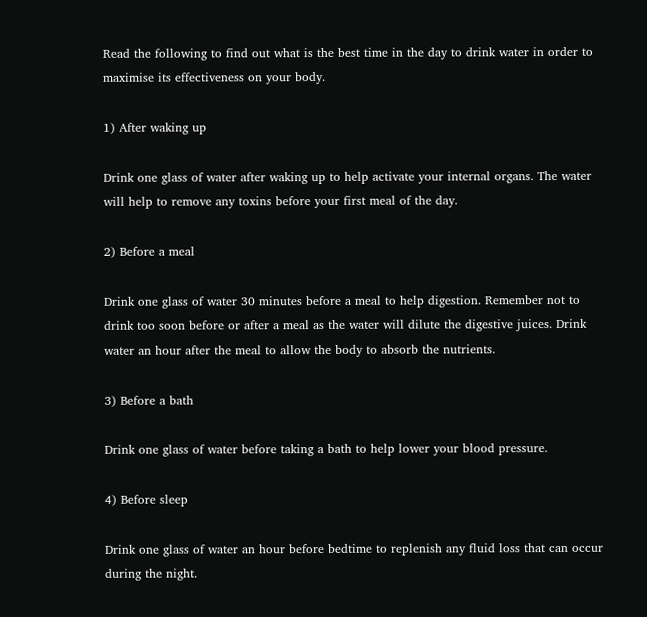Read the following to find out what is the best time in the day to drink water in order to maximise its effectiveness on your body.

1) After waking up

Drink one glass of water after waking up to help activate your internal organs. The water will help to remove any toxins before your first meal of the day.

2) Before a meal

Drink one glass of water 30 minutes before a meal to help digestion. Remember not to drink too soon before or after a meal as the water will dilute the digestive juices. Drink water an hour after the meal to allow the body to absorb the nutrients.

3) Before a bath

Drink one glass of water before taking a bath to help lower your blood pressure.

4) Before sleep

Drink one glass of water an hour before bedtime to replenish any fluid loss that can occur during the night.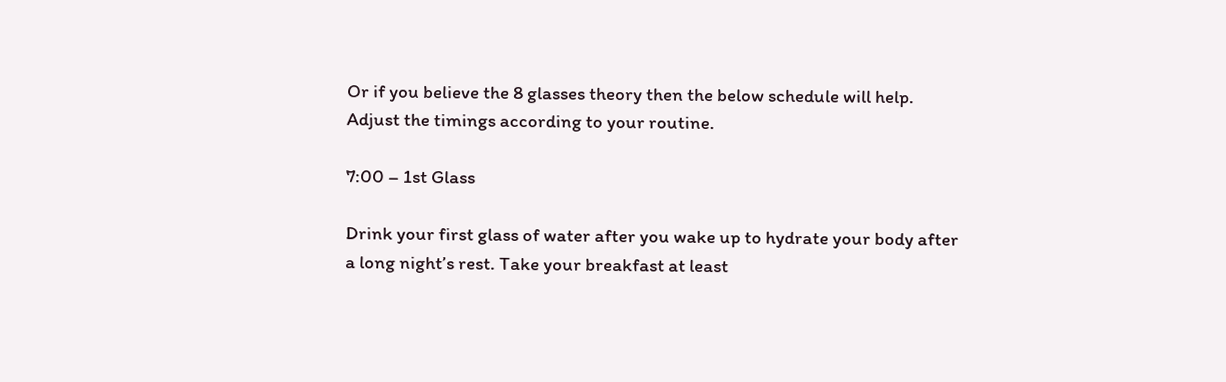Or if you believe the 8 glasses theory then the below schedule will help. Adjust the timings according to your routine.

7:00 – 1st Glass

Drink your first glass of water after you wake up to hydrate your body after a long night’s rest. Take your breakfast at least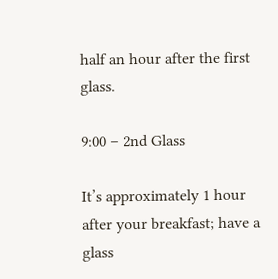half an hour after the first glass.

9:00 – 2nd Glass

It’s approximately 1 hour after your breakfast; have a glass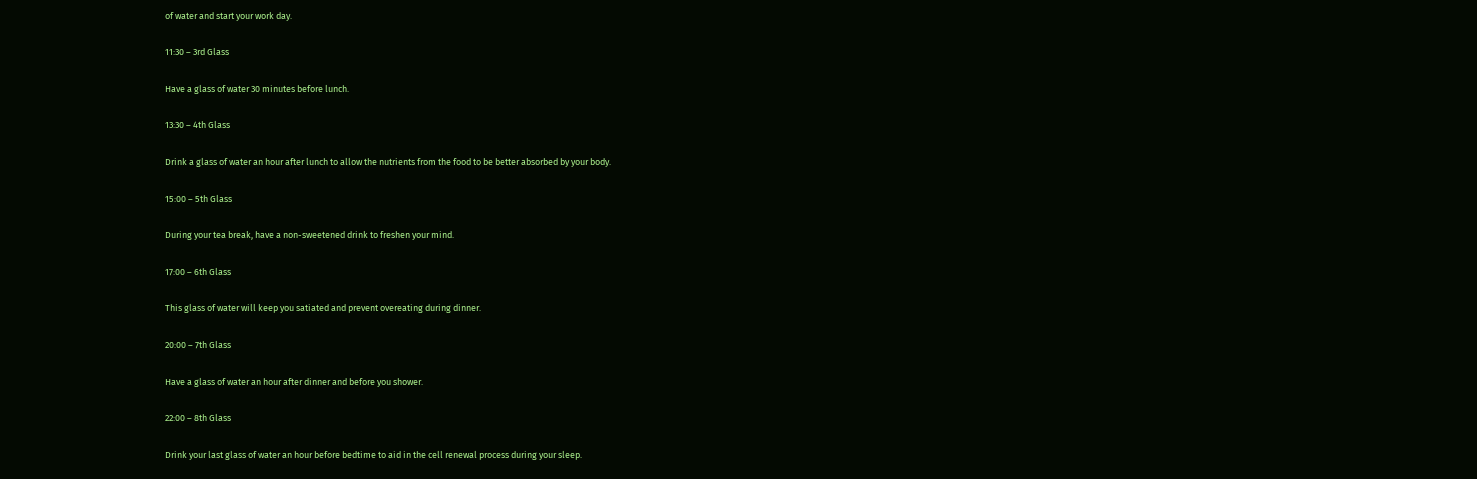of water and start your work day.

11:30 – 3rd Glass

Have a glass of water 30 minutes before lunch.

13:30 – 4th Glass

Drink a glass of water an hour after lunch to allow the nutrients from the food to be better absorbed by your body.

15:00 – 5th Glass

During your tea break, have a non-sweetened drink to freshen your mind.

17:00 – 6th Glass

This glass of water will keep you satiated and prevent overeating during dinner.

20:00 – 7th Glass

Have a glass of water an hour after dinner and before you shower.

22:00 – 8th Glass

Drink your last glass of water an hour before bedtime to aid in the cell renewal process during your sleep.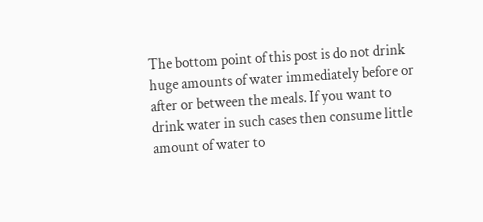The bottom point of this post is do not drink huge amounts of water immediately before or after or between the meals. If you want to drink water in such cases then consume little amount of water to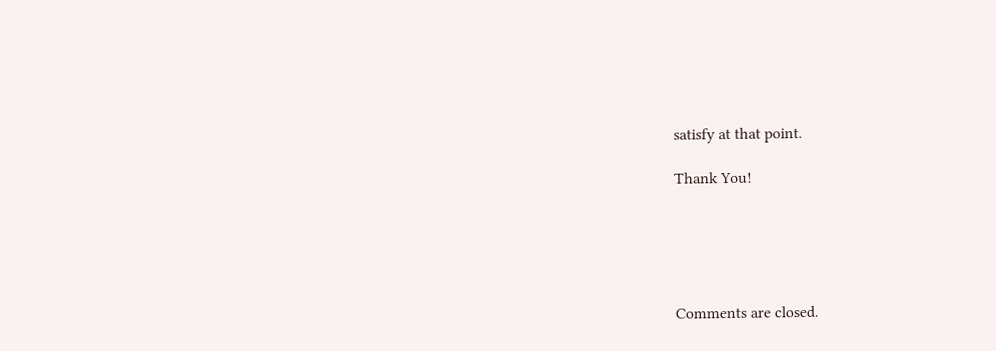satisfy at that point.

Thank You!





Comments are closed.